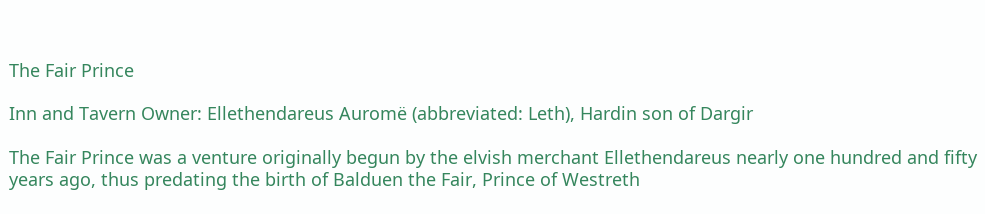The Fair Prince

Inn and Tavern Owner: Ellethendareus Auromë (abbreviated: Leth), Hardin son of Dargir

The Fair Prince was a venture originally begun by the elvish merchant Ellethendareus nearly one hundred and fifty years ago, thus predating the birth of Balduen the Fair, Prince of Westreth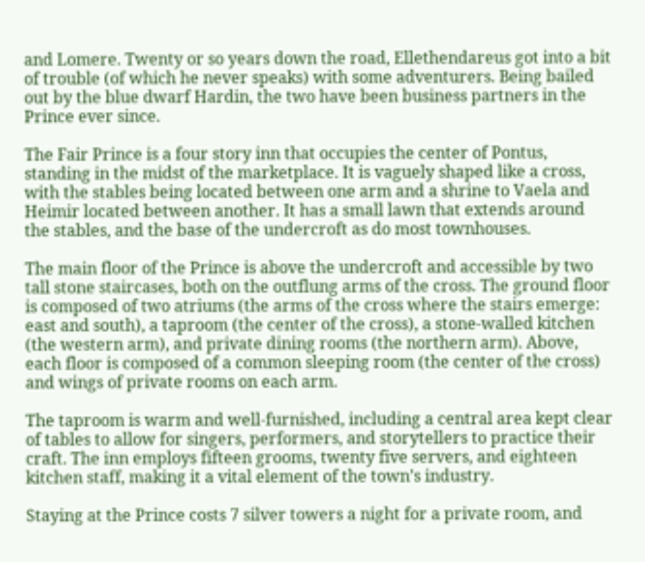and Lomere. Twenty or so years down the road, Ellethendareus got into a bit of trouble (of which he never speaks) with some adventurers. Being bailed out by the blue dwarf Hardin, the two have been business partners in the Prince ever since.

The Fair Prince is a four story inn that occupies the center of Pontus, standing in the midst of the marketplace. It is vaguely shaped like a cross, with the stables being located between one arm and a shrine to Vaela and Heimir located between another. It has a small lawn that extends around the stables, and the base of the undercroft as do most townhouses.

The main floor of the Prince is above the undercroft and accessible by two tall stone staircases, both on the outflung arms of the cross. The ground floor is composed of two atriums (the arms of the cross where the stairs emerge: east and south), a taproom (the center of the cross), a stone-walled kitchen (the western arm), and private dining rooms (the northern arm). Above, each floor is composed of a common sleeping room (the center of the cross) and wings of private rooms on each arm.

The taproom is warm and well-furnished, including a central area kept clear of tables to allow for singers, performers, and storytellers to practice their craft. The inn employs fifteen grooms, twenty five servers, and eighteen kitchen staff, making it a vital element of the town’s industry.

Staying at the Prince costs 7 silver towers a night for a private room, and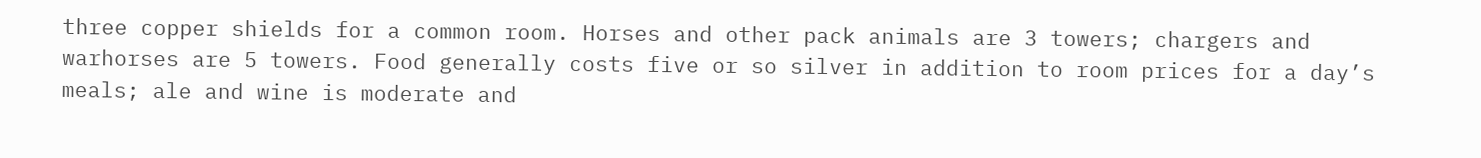three copper shields for a common room. Horses and other pack animals are 3 towers; chargers and warhorses are 5 towers. Food generally costs five or so silver in addition to room prices for a day’s meals; ale and wine is moderate and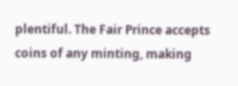plentiful. The Fair Prince accepts coins of any minting, making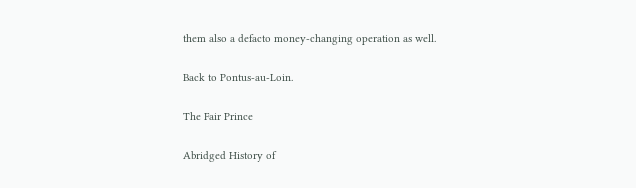them also a defacto money-changing operation as well.

Back to Pontus-au-Loin.

The Fair Prince

Abridged History of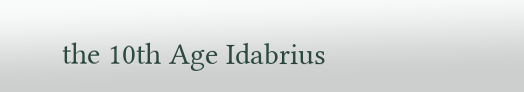the 10th Age Idabrius